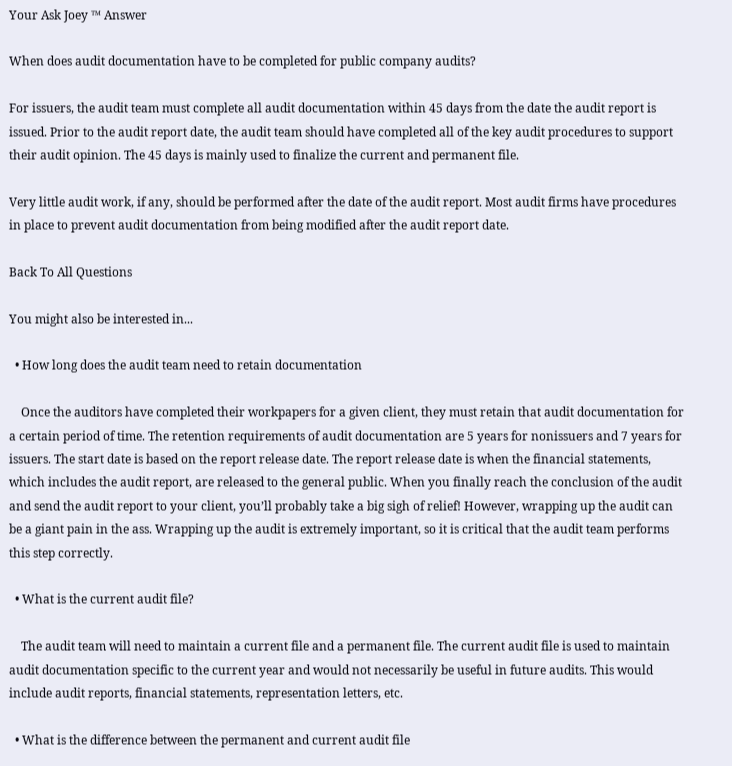Your Ask Joey ™ Answer

When does audit documentation have to be completed for public company audits?

For issuers, the audit team must complete all audit documentation within 45 days from the date the audit report is issued. Prior to the audit report date, the audit team should have completed all of the key audit procedures to support their audit opinion. The 45 days is mainly used to finalize the current and permanent file.

Very little audit work, if any, should be performed after the date of the audit report. Most audit firms have procedures in place to prevent audit documentation from being modified after the audit report date.

Back To All Questions

You might also be interested in...

  • How long does the audit team need to retain documentation

    Once the auditors have completed their workpapers for a given client, they must retain that audit documentation for a certain period of time. The retention requirements of audit documentation are 5 years for nonissuers and 7 years for issuers. The start date is based on the report release date. The report release date is when the financial statements, which includes the audit report, are released to the general public. When you finally reach the conclusion of the audit and send the audit report to your client, you’ll probably take a big sigh of relief! However, wrapping up the audit can be a giant pain in the ass. Wrapping up the audit is extremely important, so it is critical that the audit team performs this step correctly.

  • What is the current audit file?

    The audit team will need to maintain a current file and a permanent file. The current audit file is used to maintain audit documentation specific to the current year and would not necessarily be useful in future audits. This would include audit reports, financial statements, representation letters, etc.

  • What is the difference between the permanent and current audit file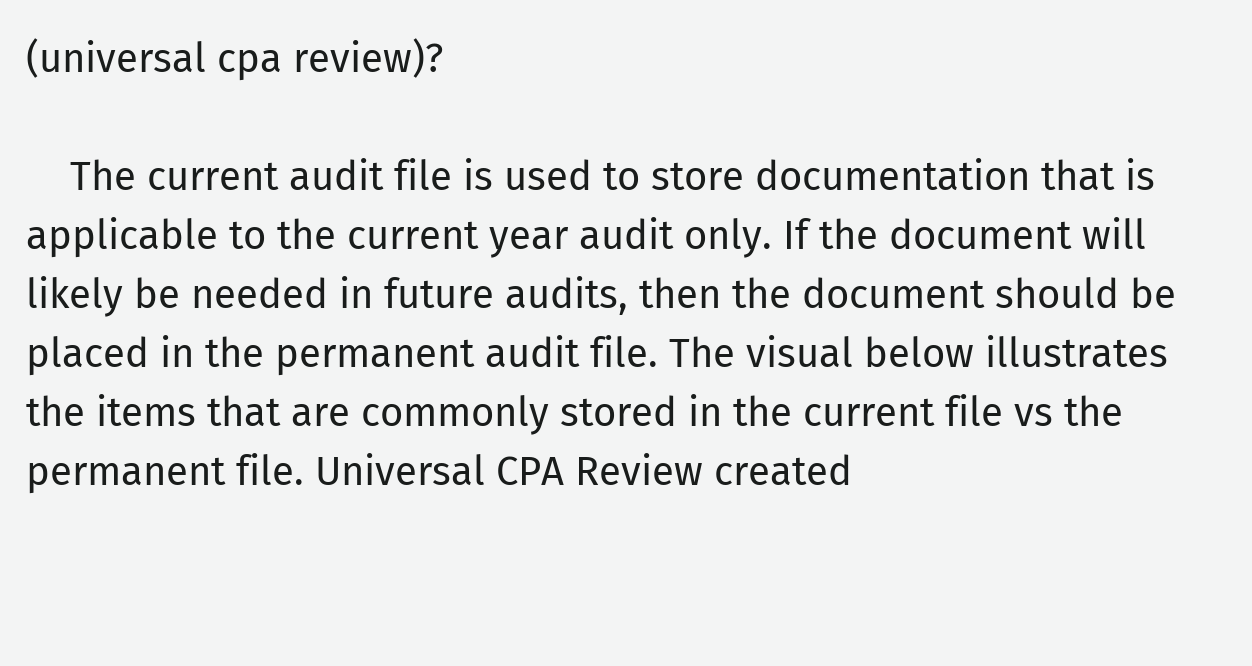(universal cpa review)?

    The current audit file is used to store documentation that is applicable to the current year audit only. If the document will likely be needed in future audits, then the document should be placed in the permanent audit file. The visual below illustrates the items that are commonly stored in the current file vs the permanent file. Universal CPA Review created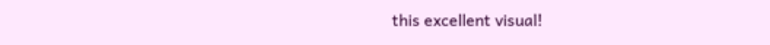this excellent visual!